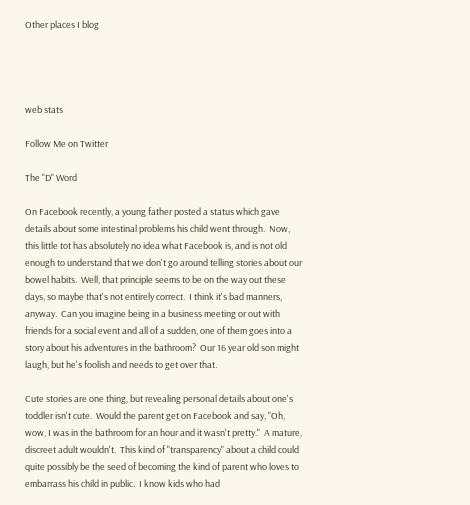Other places I blog




web stats

Follow Me on Twitter

The "D" Word

On Facebook recently, a young father posted a status which gave details about some intestinal problems his child went through.  Now, this little tot has absolutely no idea what Facebook is, and is not old enough to understand that we don't go around telling stories about our bowel habits.  Well, that principle seems to be on the way out these days, so maybe that's not entirely correct.  I think it's bad manners, anyway.  Can you imagine being in a business meeting or out with friends for a social event and all of a sudden, one of them goes into a story about his adventures in the bathroom?  Our 16 year old son might laugh, but he's foolish and needs to get over that.

Cute stories are one thing, but revealing personal details about one's toddler isn't cute.  Would the parent get on Facebook and say, "Oh, wow, I was in the bathroom for an hour and it wasn't pretty."  A mature, discreet adult wouldn't.  This kind of "transparency" about a child could quite possibly be the seed of becoming the kind of parent who loves to embarrass his child in public.  I know kids who had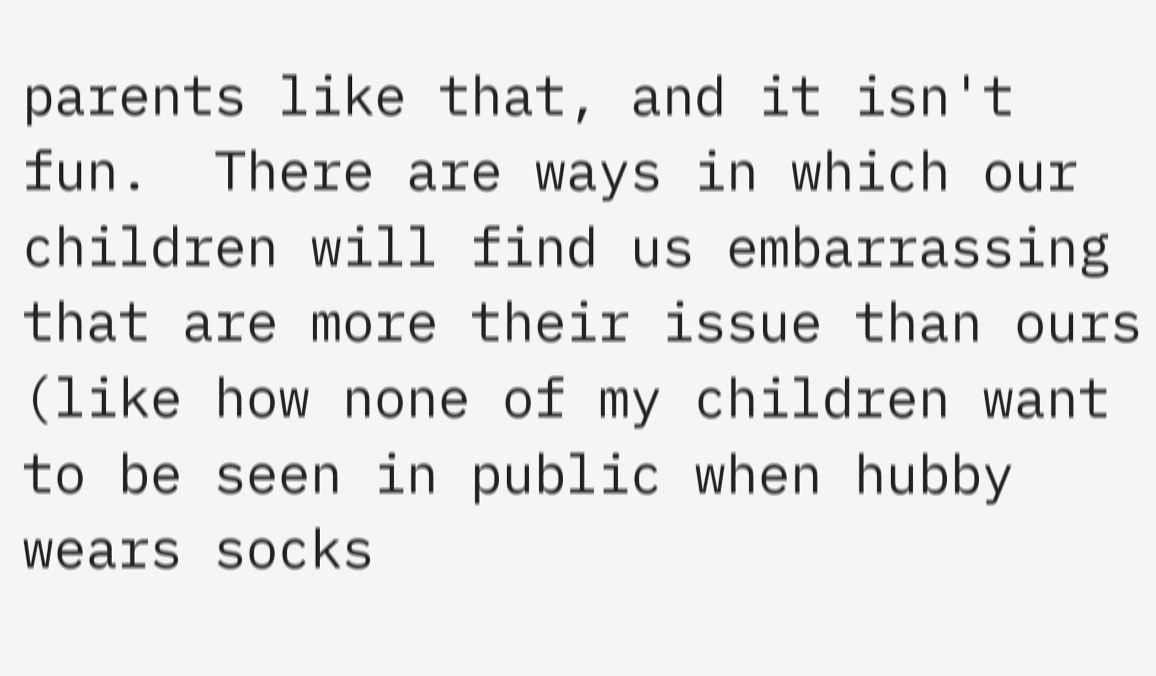parents like that, and it isn't fun.  There are ways in which our children will find us embarrassing that are more their issue than ours (like how none of my children want to be seen in public when hubby wears socks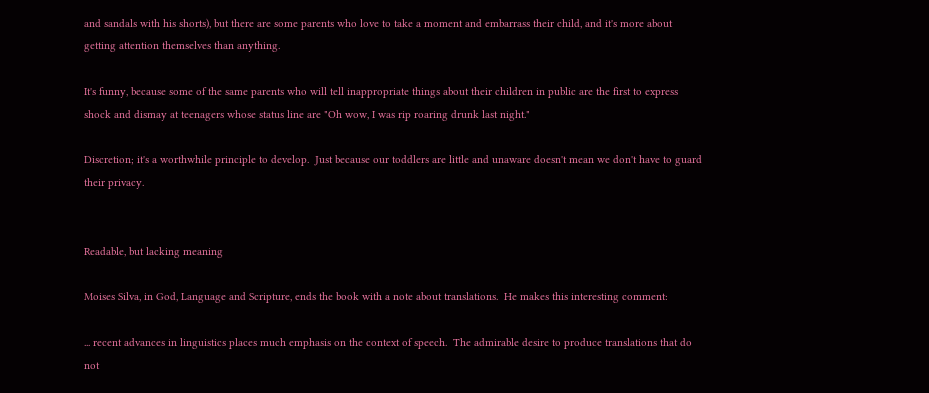and sandals with his shorts), but there are some parents who love to take a moment and embarrass their child, and it's more about getting attention themselves than anything.

It's funny, because some of the same parents who will tell inappropriate things about their children in public are the first to express shock and dismay at teenagers whose status line are "Oh wow, I was rip roaring drunk last night."

Discretion; it's a worthwhile principle to develop.  Just because our toddlers are little and unaware doesn't mean we don't have to guard their privacy.


Readable, but lacking meaning

Moises Silva, in God, Language and Scripture, ends the book with a note about translations.  He makes this interesting comment:

... recent advances in linguistics places much emphasis on the context of speech.  The admirable desire to produce translations that do not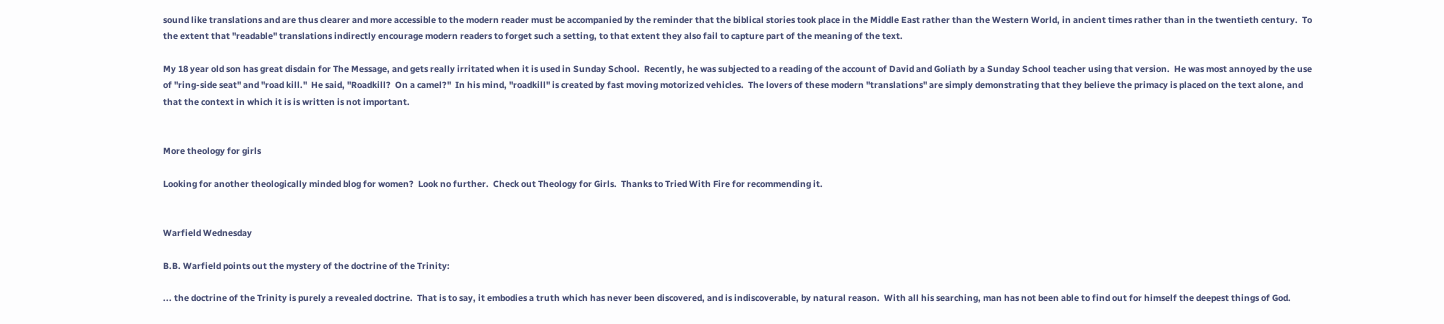sound like translations and are thus clearer and more accessible to the modern reader must be accompanied by the reminder that the biblical stories took place in the Middle East rather than the Western World, in ancient times rather than in the twentieth century.  To the extent that "readable" translations indirectly encourage modern readers to forget such a setting, to that extent they also fail to capture part of the meaning of the text.

My 18 year old son has great disdain for The Message, and gets really irritated when it is used in Sunday School.  Recently, he was subjected to a reading of the account of David and Goliath by a Sunday School teacher using that version.  He was most annoyed by the use of "ring-side seat" and "road kill."  He said, "Roadkill?  On a camel?"  In his mind, "roadkill" is created by fast moving motorized vehicles.  The lovers of these modern "translations" are simply demonstrating that they believe the primacy is placed on the text alone, and that the context in which it is is written is not important.


More theology for girls

Looking for another theologically minded blog for women?  Look no further.  Check out Theology for Girls.  Thanks to Tried With Fire for recommending it.


Warfield Wednesday

B.B. Warfield points out the mystery of the doctrine of the Trinity:

... the doctrine of the Trinity is purely a revealed doctrine.  That is to say, it embodies a truth which has never been discovered, and is indiscoverable, by natural reason.  With all his searching, man has not been able to find out for himself the deepest things of God.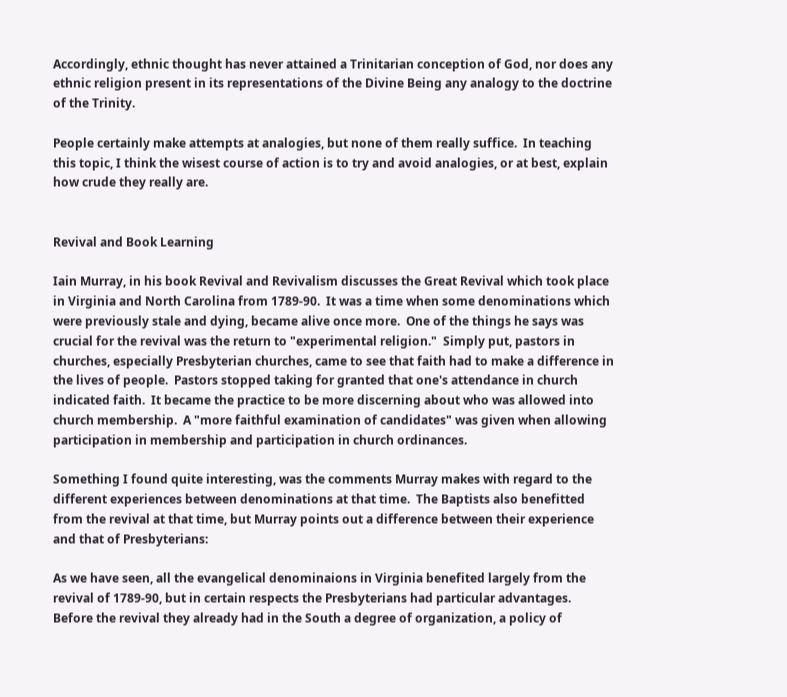Accordingly, ethnic thought has never attained a Trinitarian conception of God, nor does any ethnic religion present in its representations of the Divine Being any analogy to the doctrine of the Trinity.

People certainly make attempts at analogies, but none of them really suffice.  In teaching this topic, I think the wisest course of action is to try and avoid analogies, or at best, explain how crude they really are.


Revival and Book Learning

Iain Murray, in his book Revival and Revivalism discusses the Great Revival which took place in Virginia and North Carolina from 1789-90.  It was a time when some denominations which were previously stale and dying, became alive once more.  One of the things he says was crucial for the revival was the return to "experimental religion."  Simply put, pastors in churches, especially Presbyterian churches, came to see that faith had to make a difference in the lives of people.  Pastors stopped taking for granted that one's attendance in church indicated faith.  It became the practice to be more discerning about who was allowed into church membership.  A "more faithful examination of candidates" was given when allowing participation in membership and participation in church ordinances.

Something I found quite interesting, was the comments Murray makes with regard to the different experiences between denominations at that time.  The Baptists also benefitted from the revival at that time, but Murray points out a difference between their experience and that of Presbyterians:

As we have seen, all the evangelical denominaions in Virginia benefited largely from the revival of 1789-90, but in certain respects the Presbyterians had particular advantages.  Before the revival they already had in the South a degree of organization, a policy of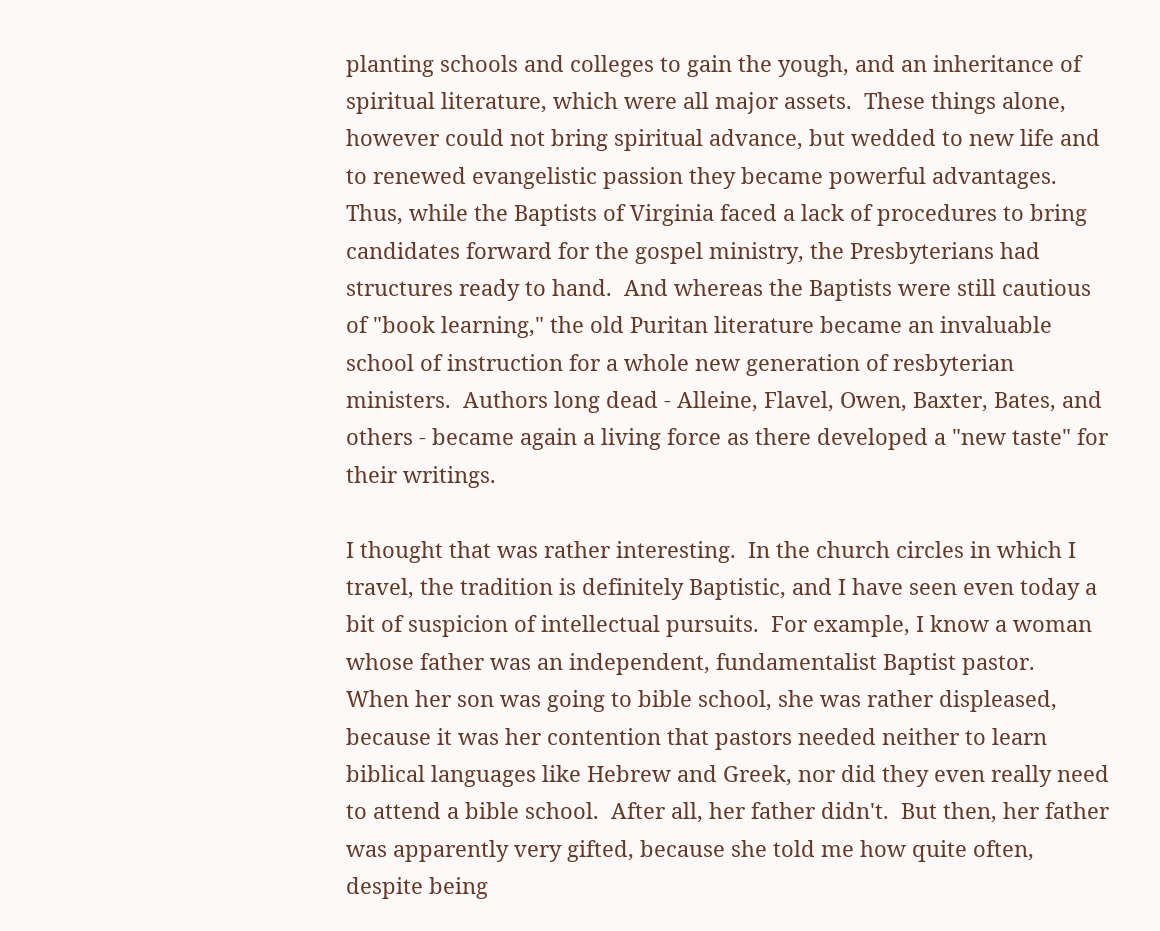planting schools and colleges to gain the yough, and an inheritance of spiritual literature, which were all major assets.  These things alone, however could not bring spiritual advance, but wedded to new life and to renewed evangelistic passion they became powerful advantages.  Thus, while the Baptists of Virginia faced a lack of procedures to bring candidates forward for the gospel ministry, the Presbyterians had structures ready to hand.  And whereas the Baptists were still cautious of "book learning," the old Puritan literature became an invaluable school of instruction for a whole new generation of resbyterian ministers.  Authors long dead - Alleine, Flavel, Owen, Baxter, Bates, and others - became again a living force as there developed a "new taste" for their writings.

I thought that was rather interesting.  In the church circles in which I travel, the tradition is definitely Baptistic, and I have seen even today a bit of suspicion of intellectual pursuits.  For example, I know a woman whose father was an independent, fundamentalist Baptist pastor.  When her son was going to bible school, she was rather displeased, because it was her contention that pastors needed neither to learn biblical languages like Hebrew and Greek, nor did they even really need to attend a bible school.  After all, her father didn't.  But then, her father was apparently very gifted, because she told me how quite often, despite being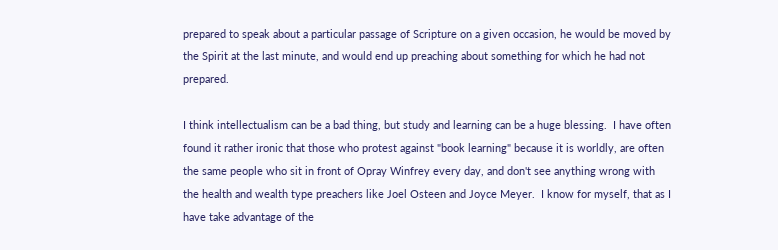prepared to speak about a particular passage of Scripture on a given occasion, he would be moved by the Spirit at the last minute, and would end up preaching about something for which he had not prepared.

I think intellectualism can be a bad thing, but study and learning can be a huge blessing.  I have often found it rather ironic that those who protest against "book learning" because it is worldly, are often the same people who sit in front of Opray Winfrey every day, and don't see anything wrong with the health and wealth type preachers like Joel Osteen and Joyce Meyer.  I know for myself, that as I have take advantage of the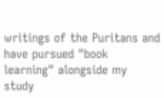writings of the Puritans and have pursued "book learning" alongside my study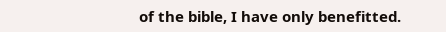of the bible, I have only benefitted.